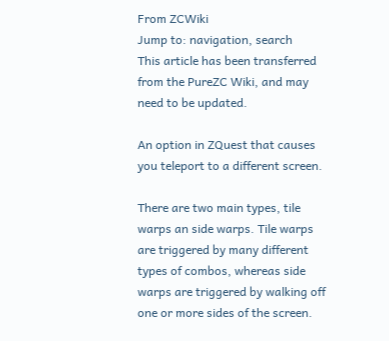From ZCWiki
Jump to: navigation, search
This article has been transferred from the PureZC Wiki, and may need to be updated.

An option in ZQuest that causes you teleport to a different screen.

There are two main types, tile warps an side warps. Tile warps are triggered by many different types of combos, whereas side warps are triggered by walking off one or more sides of the screen.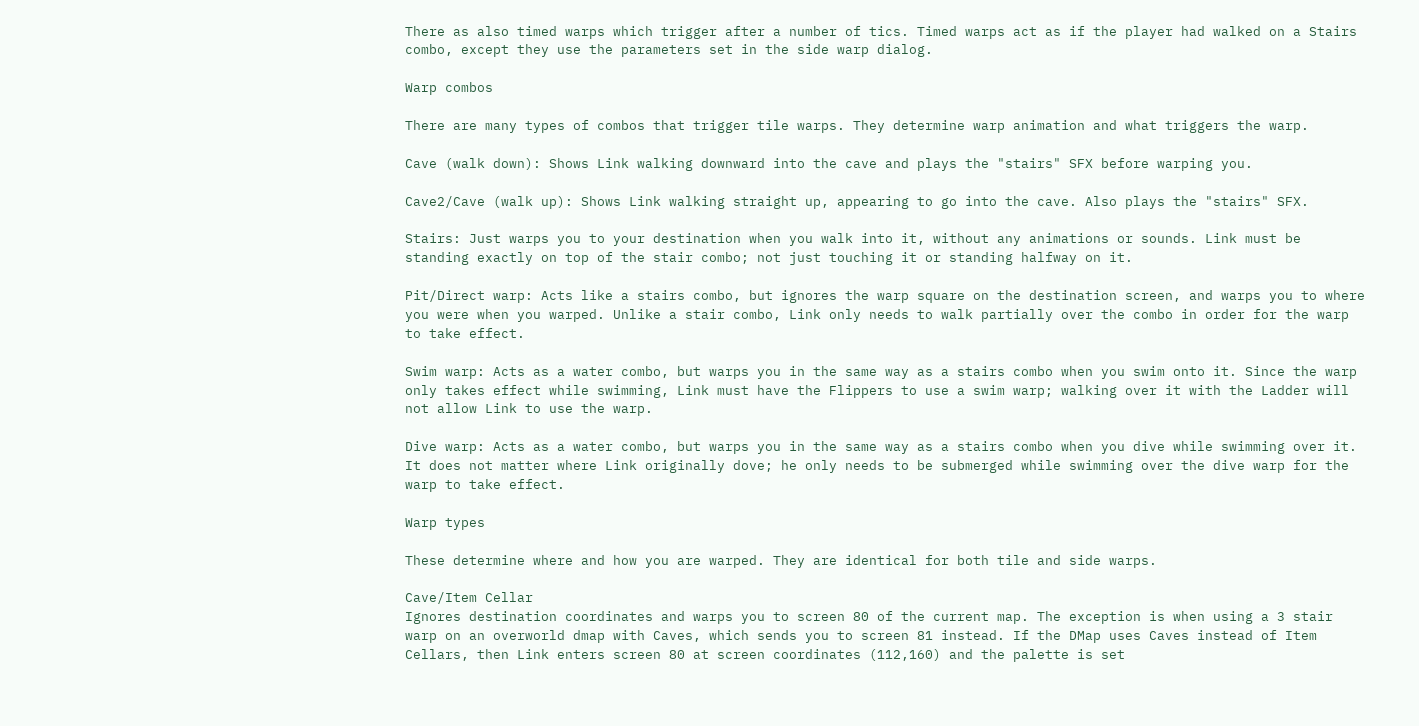There as also timed warps which trigger after a number of tics. Timed warps act as if the player had walked on a Stairs combo, except they use the parameters set in the side warp dialog.

Warp combos

There are many types of combos that trigger tile warps. They determine warp animation and what triggers the warp.

Cave (walk down): Shows Link walking downward into the cave and plays the "stairs" SFX before warping you.

Cave2/Cave (walk up): Shows Link walking straight up, appearing to go into the cave. Also plays the "stairs" SFX.

Stairs: Just warps you to your destination when you walk into it, without any animations or sounds. Link must be standing exactly on top of the stair combo; not just touching it or standing halfway on it.

Pit/Direct warp: Acts like a stairs combo, but ignores the warp square on the destination screen, and warps you to where you were when you warped. Unlike a stair combo, Link only needs to walk partially over the combo in order for the warp to take effect.

Swim warp: Acts as a water combo, but warps you in the same way as a stairs combo when you swim onto it. Since the warp only takes effect while swimming, Link must have the Flippers to use a swim warp; walking over it with the Ladder will not allow Link to use the warp.

Dive warp: Acts as a water combo, but warps you in the same way as a stairs combo when you dive while swimming over it. It does not matter where Link originally dove; he only needs to be submerged while swimming over the dive warp for the warp to take effect.

Warp types

These determine where and how you are warped. They are identical for both tile and side warps.

Cave/Item Cellar
Ignores destination coordinates and warps you to screen 80 of the current map. The exception is when using a 3 stair warp on an overworld dmap with Caves, which sends you to screen 81 instead. If the DMap uses Caves instead of Item Cellars, then Link enters screen 80 at screen coordinates (112,160) and the palette is set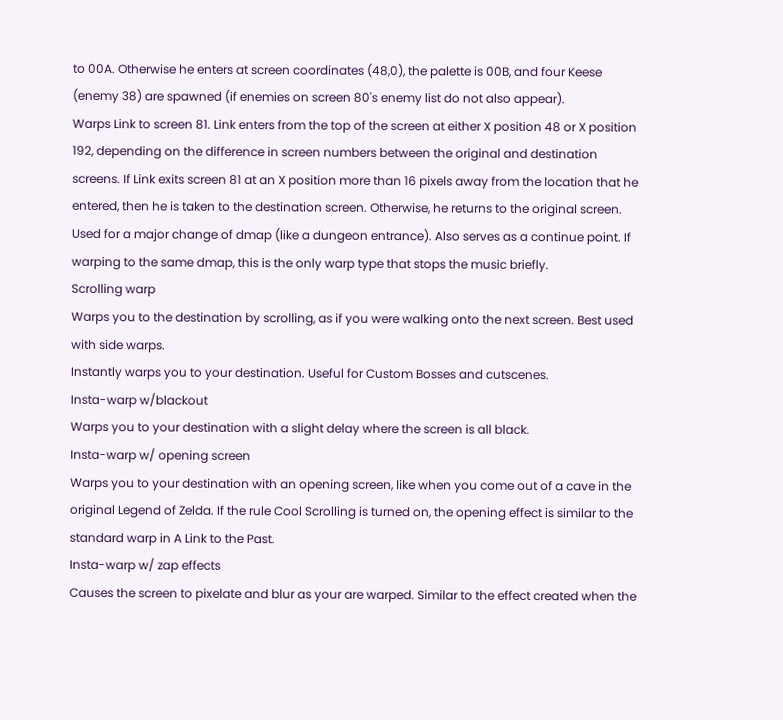to 00A. Otherwise he enters at screen coordinates (48,0), the palette is 00B, and four Keese (enemy 38) are spawned (if enemies on screen 80's enemy list do not also appear).
Warps Link to screen 81. Link enters from the top of the screen at either X position 48 or X position 192, depending on the difference in screen numbers between the original and destination screens. If Link exits screen 81 at an X position more than 16 pixels away from the location that he entered, then he is taken to the destination screen. Otherwise, he returns to the original screen.
Used for a major change of dmap (like a dungeon entrance). Also serves as a continue point. If warping to the same dmap, this is the only warp type that stops the music briefly.
Scrolling warp
Warps you to the destination by scrolling, as if you were walking onto the next screen. Best used with side warps.
Instantly warps you to your destination. Useful for Custom Bosses and cutscenes.
Insta-warp w/blackout
Warps you to your destination with a slight delay where the screen is all black.
Insta-warp w/ opening screen
Warps you to your destination with an opening screen, like when you come out of a cave in the original Legend of Zelda. If the rule Cool Scrolling is turned on, the opening effect is similar to the standard warp in A Link to the Past.
Insta-warp w/ zap effects
Causes the screen to pixelate and blur as your are warped. Similar to the effect created when the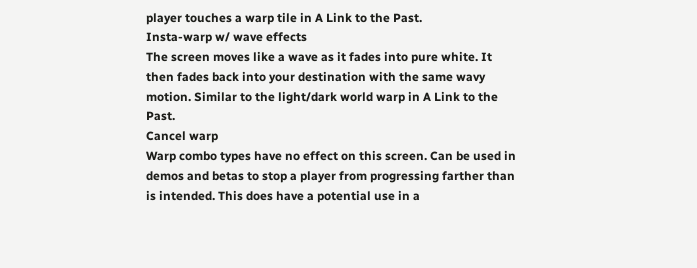player touches a warp tile in A Link to the Past.
Insta-warp w/ wave effects
The screen moves like a wave as it fades into pure white. It then fades back into your destination with the same wavy motion. Similar to the light/dark world warp in A Link to the Past.
Cancel warp
Warp combo types have no effect on this screen. Can be used in demos and betas to stop a player from progressing farther than is intended. This does have a potential use in a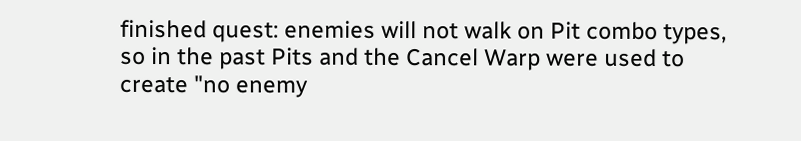finished quest: enemies will not walk on Pit combo types, so in the past Pits and the Cancel Warp were used to create "no enemy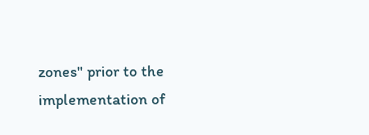zones" prior to the implementation of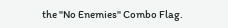the "No Enemies" Combo Flag.